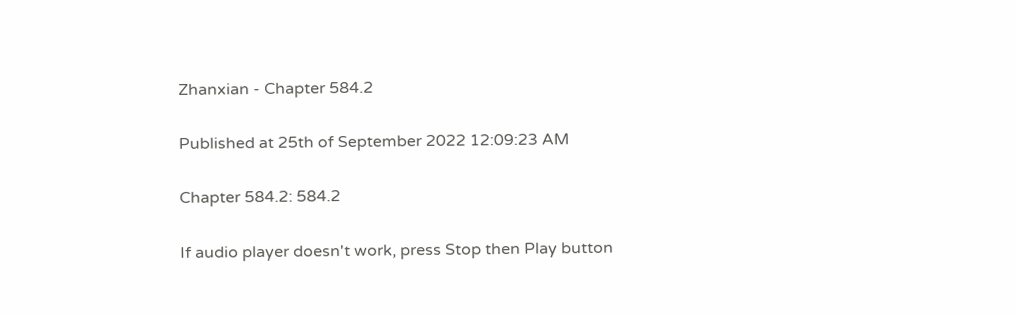Zhanxian - Chapter 584.2

Published at 25th of September 2022 12:09:23 AM

Chapter 584.2: 584.2

If audio player doesn't work, press Stop then Play button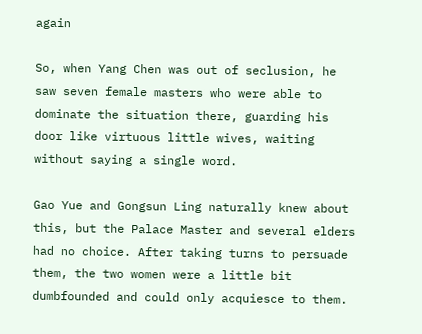again

So, when Yang Chen was out of seclusion, he saw seven female masters who were able to dominate the situation there, guarding his door like virtuous little wives, waiting without saying a single word.

Gao Yue and Gongsun Ling naturally knew about this, but the Palace Master and several elders had no choice. After taking turns to persuade them, the two women were a little bit dumbfounded and could only acquiesce to them.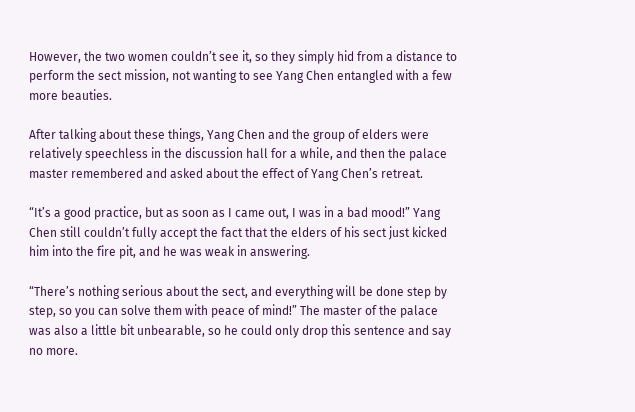However, the two women couldn’t see it, so they simply hid from a distance to perform the sect mission, not wanting to see Yang Chen entangled with a few more beauties.

After talking about these things, Yang Chen and the group of elders were relatively speechless in the discussion hall for a while, and then the palace master remembered and asked about the effect of Yang Chen’s retreat.

“It’s a good practice, but as soon as I came out, I was in a bad mood!” Yang Chen still couldn’t fully accept the fact that the elders of his sect just kicked him into the fire pit, and he was weak in answering.

“There’s nothing serious about the sect, and everything will be done step by step, so you can solve them with peace of mind!” The master of the palace was also a little bit unbearable, so he could only drop this sentence and say no more.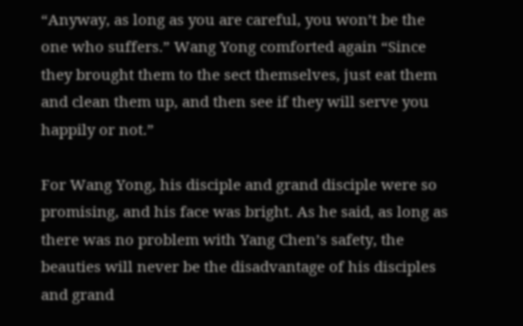“Anyway, as long as you are careful, you won’t be the one who suffers.” Wang Yong comforted again “Since they brought them to the sect themselves, just eat them and clean them up, and then see if they will serve you happily or not.”

For Wang Yong, his disciple and grand disciple were so promising, and his face was bright. As he said, as long as there was no problem with Yang Chen’s safety, the beauties will never be the disadvantage of his disciples and grand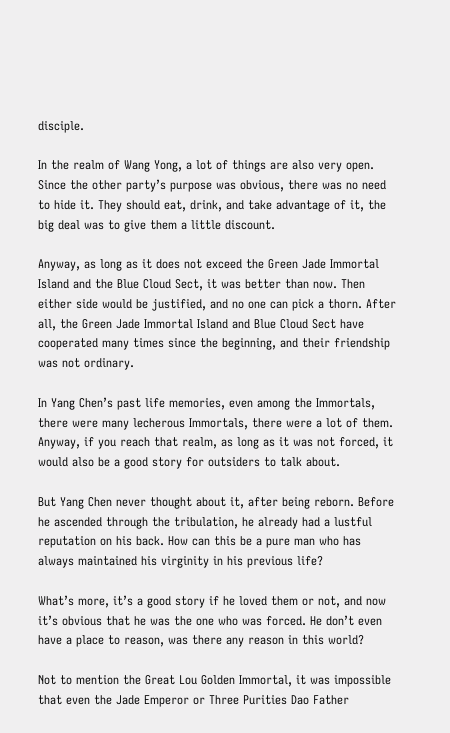disciple.

In the realm of Wang Yong, a lot of things are also very open. Since the other party’s purpose was obvious, there was no need to hide it. They should eat, drink, and take advantage of it, the big deal was to give them a little discount.

Anyway, as long as it does not exceed the Green Jade Immortal Island and the Blue Cloud Sect, it was better than now. Then either side would be justified, and no one can pick a thorn. After all, the Green Jade Immortal Island and Blue Cloud Sect have cooperated many times since the beginning, and their friendship was not ordinary.

In Yang Chen’s past life memories, even among the Immortals, there were many lecherous Immortals, there were a lot of them. Anyway, if you reach that realm, as long as it was not forced, it would also be a good story for outsiders to talk about.

But Yang Chen never thought about it, after being reborn. Before he ascended through the tribulation, he already had a lustful reputation on his back. How can this be a pure man who has always maintained his virginity in his previous life?

What’s more, it’s a good story if he loved them or not, and now it’s obvious that he was the one who was forced. He don’t even have a place to reason, was there any reason in this world?

Not to mention the Great Lou Golden Immortal, it was impossible that even the Jade Emperor or Three Purities Dao Father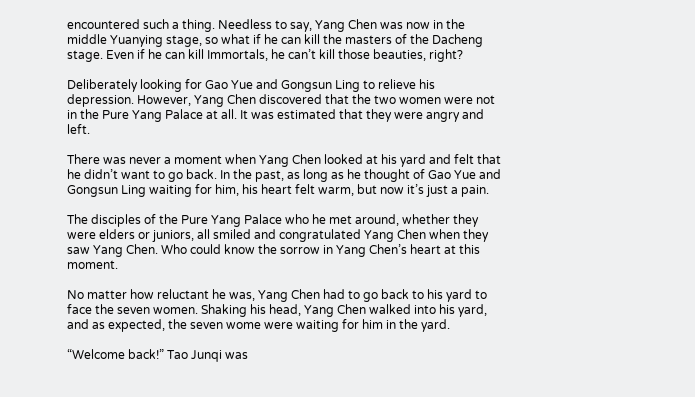encountered such a thing. Needless to say, Yang Chen was now in the middle Yuanying stage, so what if he can kill the masters of the Dacheng stage. Even if he can kill Immortals, he can’t kill those beauties, right?

Deliberately looking for Gao Yue and Gongsun Ling to relieve his depression. However, Yang Chen discovered that the two women were not in the Pure Yang Palace at all. It was estimated that they were angry and left.

There was never a moment when Yang Chen looked at his yard and felt that he didn’t want to go back. In the past, as long as he thought of Gao Yue and Gongsun Ling waiting for him, his heart felt warm, but now it’s just a pain.

The disciples of the Pure Yang Palace who he met around, whether they were elders or juniors, all smiled and congratulated Yang Chen when they saw Yang Chen. Who could know the sorrow in Yang Chen’s heart at this moment.

No matter how reluctant he was, Yang Chen had to go back to his yard to face the seven women. Shaking his head, Yang Chen walked into his yard, and as expected, the seven wome were waiting for him in the yard.

“Welcome back!” Tao Junqi was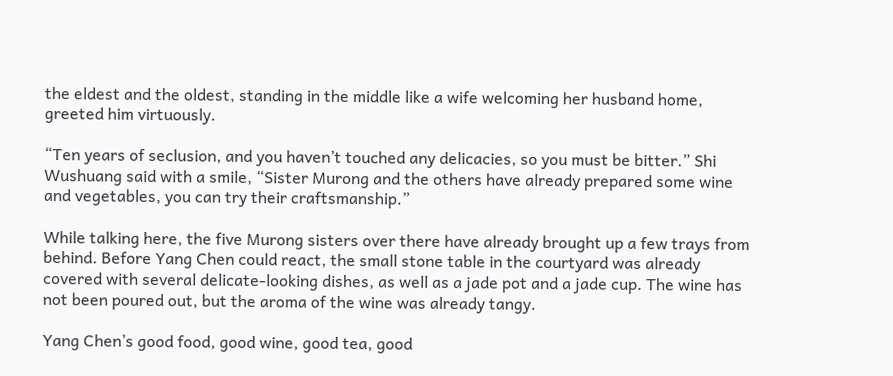the eldest and the oldest, standing in the middle like a wife welcoming her husband home, greeted him virtuously.

“Ten years of seclusion, and you haven’t touched any delicacies, so you must be bitter.” Shi Wushuang said with a smile, “Sister Murong and the others have already prepared some wine and vegetables, you can try their craftsmanship.”

While talking here, the five Murong sisters over there have already brought up a few trays from behind. Before Yang Chen could react, the small stone table in the courtyard was already covered with several delicate-looking dishes, as well as a jade pot and a jade cup. The wine has not been poured out, but the aroma of the wine was already tangy.

Yang Chen’s good food, good wine, good tea, good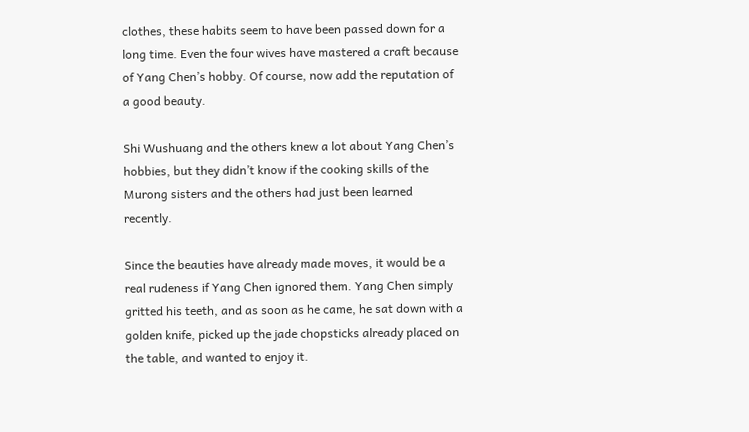clothes, these habits seem to have been passed down for a long time. Even the four wives have mastered a craft because of Yang Chen’s hobby. Of course, now add the reputation of a good beauty.

Shi Wushuang and the others knew a lot about Yang Chen’s hobbies, but they didn’t know if the cooking skills of the Murong sisters and the others had just been learned recently.

Since the beauties have already made moves, it would be a real rudeness if Yang Chen ignored them. Yang Chen simply gritted his teeth, and as soon as he came, he sat down with a golden knife, picked up the jade chopsticks already placed on the table, and wanted to enjoy it.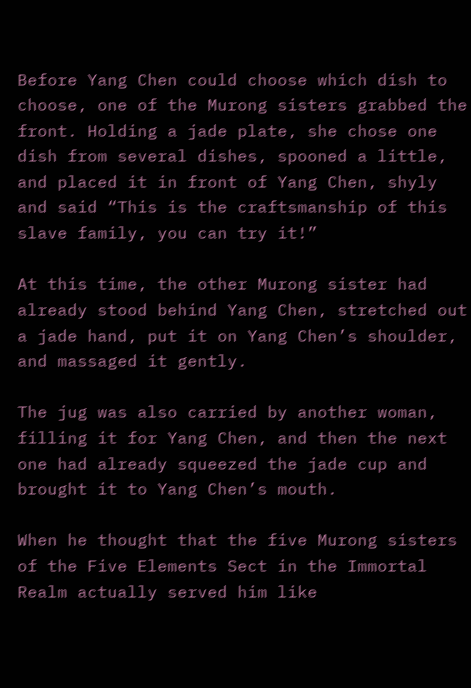Before Yang Chen could choose which dish to choose, one of the Murong sisters grabbed the front. Holding a jade plate, she chose one dish from several dishes, spooned a little, and placed it in front of Yang Chen, shyly and said “This is the craftsmanship of this slave family, you can try it!”

At this time, the other Murong sister had already stood behind Yang Chen, stretched out a jade hand, put it on Yang Chen’s shoulder, and massaged it gently.

The jug was also carried by another woman, filling it for Yang Chen, and then the next one had already squeezed the jade cup and brought it to Yang Chen’s mouth.

When he thought that the five Murong sisters of the Five Elements Sect in the Immortal Realm actually served him like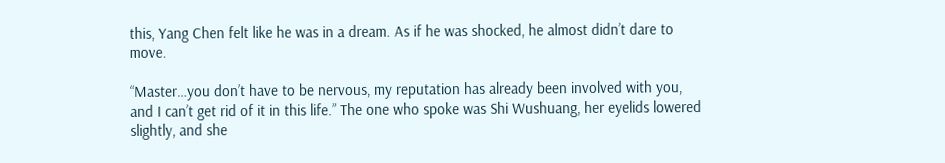this, Yang Chen felt like he was in a dream. As if he was shocked, he almost didn’t dare to move.

“Master…you don’t have to be nervous, my reputation has already been involved with you, and I can’t get rid of it in this life.” The one who spoke was Shi Wushuang, her eyelids lowered slightly, and she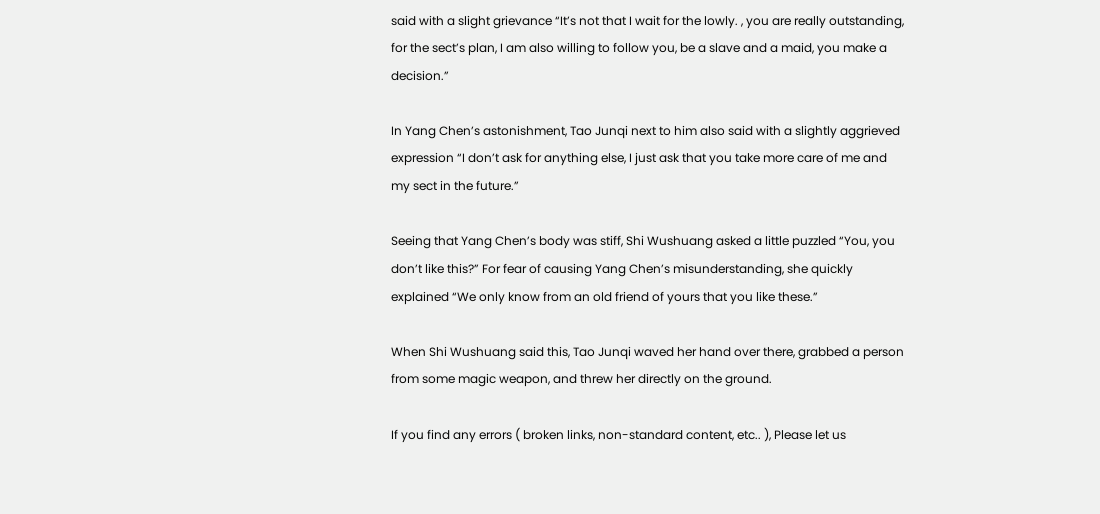said with a slight grievance “It’s not that I wait for the lowly. , you are really outstanding, for the sect’s plan, I am also willing to follow you, be a slave and a maid, you make a decision.”

In Yang Chen’s astonishment, Tao Junqi next to him also said with a slightly aggrieved expression “I don’t ask for anything else, I just ask that you take more care of me and my sect in the future.”

Seeing that Yang Chen’s body was stiff, Shi Wushuang asked a little puzzled “You, you don’t like this?” For fear of causing Yang Chen’s misunderstanding, she quickly explained “We only know from an old friend of yours that you like these.”

When Shi Wushuang said this, Tao Junqi waved her hand over there, grabbed a person from some magic weapon, and threw her directly on the ground.

If you find any errors ( broken links, non-standard content, etc.. ), Please let us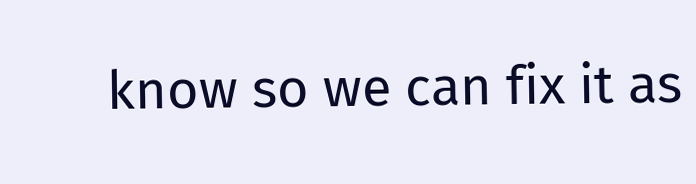know so we can fix it as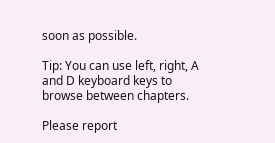soon as possible.

Tip: You can use left, right, A and D keyboard keys to browse between chapters.

Please report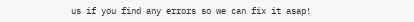us if you find any errors so we can fix it asap!